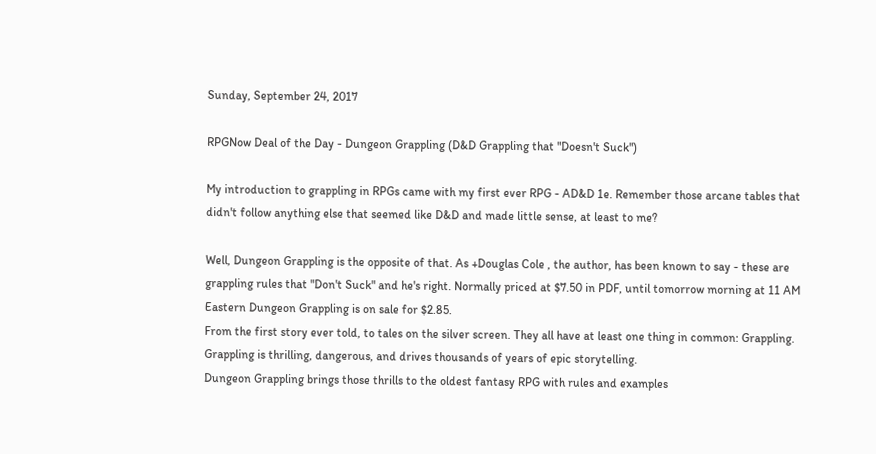Sunday, September 24, 2017

RPGNow Deal of the Day - Dungeon Grappling (D&D Grappling that "Doesn't Suck")

My introduction to grappling in RPGs came with my first ever RPG - AD&D 1e. Remember those arcane tables that didn't follow anything else that seemed like D&D and made little sense, at least to me?

Well, Dungeon Grappling is the opposite of that. As +Douglas Cole , the author, has been known to say - these are grappling rules that "Don't Suck" and he's right. Normally priced at $7.50 in PDF, until tomorrow morning at 11 AM Eastern Dungeon Grappling is on sale for $2.85.
From the first story ever told, to tales on the silver screen. They all have at least one thing in common: Grappling.
Grappling is thrilling, dangerous, and drives thousands of years of epic storytelling.
Dungeon Grappling brings those thrills to the oldest fantasy RPG with rules and examples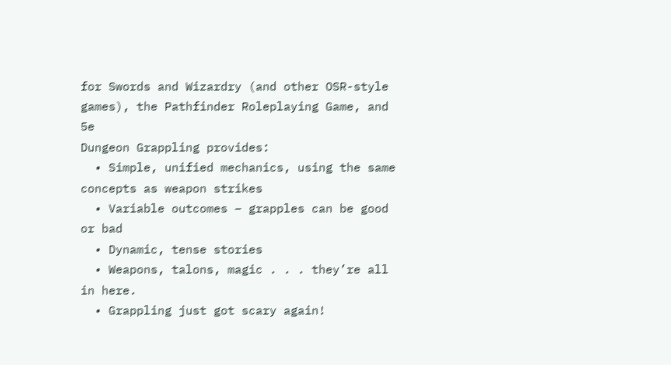for Swords and Wizardry (and other OSR-style games), the Pathfinder Roleplaying Game, and 5e
Dungeon Grappling provides:
  • Simple, unified mechanics, using the same concepts as weapon strikes
  • Variable outcomes – grapples can be good or bad
  • Dynamic, tense stories
  • Weapons, talons, magic . . . they’re all in here.
  • Grappling just got scary again!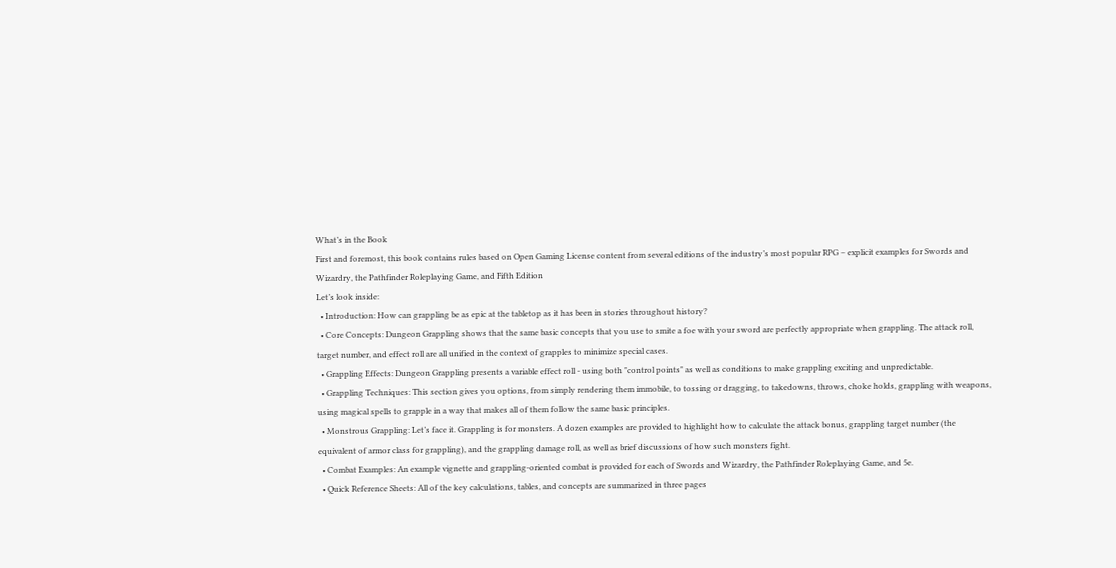What’s in the Book
First and foremost, this book contains rules based on Open Gaming License content from several editions of the industry’s most popular RPG – explicit examples for Swords and Wizardry, the Pathfinder Roleplaying Game, and Fifth Edition
Let’s look inside:
  • Introduction: How can grappling be as epic at the tabletop as it has been in stories throughout history?
  • Core Concepts: Dungeon Grappling shows that the same basic concepts that you use to smite a foe with your sword are perfectly appropriate when grappling. The attack roll, target number, and effect roll are all unified in the context of grapples to minimize special cases.
  • Grappling Effects: Dungeon Grappling presents a variable effect roll - using both "control points" as well as conditions to make grappling exciting and unpredictable.
  • Grappling Techniques: This section gives you options, from simply rendering them immobile, to tossing or dragging, to takedowns, throws, choke holds, grappling with weapons, using magical spells to grapple in a way that makes all of them follow the same basic principles.
  • Monstrous Grappling: Let’s face it. Grappling is for monsters. A dozen examples are provided to highlight how to calculate the attack bonus, grappling target number (the equivalent of armor class for grappling), and the grappling damage roll, as well as brief discussions of how such monsters fight.
  • Combat Examples: An example vignette and grappling-oriented combat is provided for each of Swords and Wizardry, the Pathfinder Roleplaying Game, and 5e.
  • Quick Reference Sheets: All of the key calculations, tables, and concepts are summarized in three pages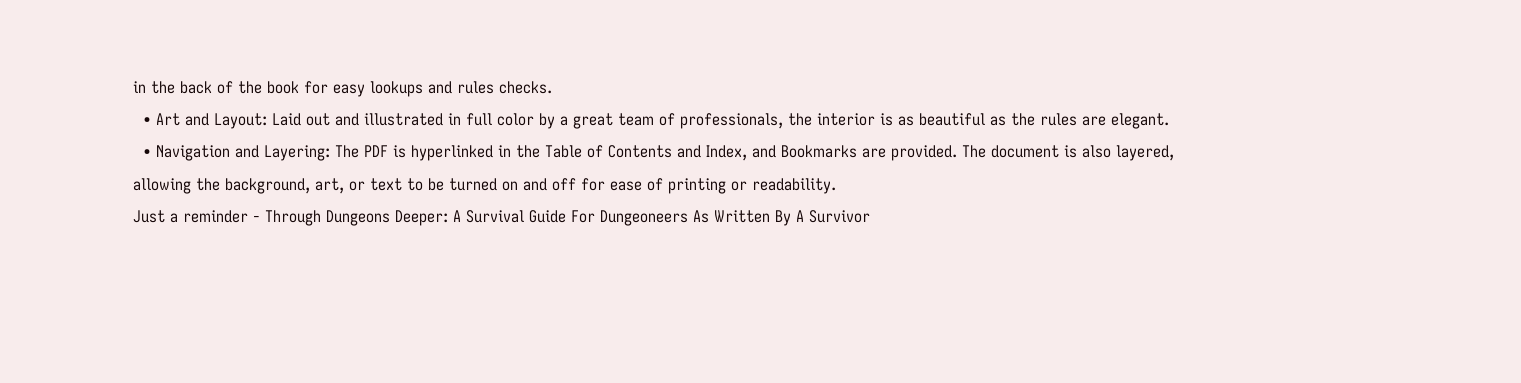in the back of the book for easy lookups and rules checks.
  • Art and Layout: Laid out and illustrated in full color by a great team of professionals, the interior is as beautiful as the rules are elegant.
  • Navigation and Layering: The PDF is hyperlinked in the Table of Contents and Index, and Bookmarks are provided. The document is also layered, allowing the background, art, or text to be turned on and off for ease of printing or readability.
Just a reminder - Through Dungeons Deeper: A Survival Guide For Dungeoneers As Written By A Survivor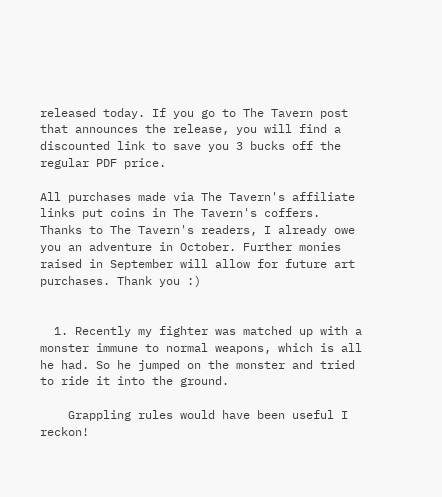released today. If you go to The Tavern post that announces the release, you will find a discounted link to save you 3 bucks off the regular PDF price.

All purchases made via The Tavern's affiliate links put coins in The Tavern's coffers. Thanks to The Tavern's readers, I already owe you an adventure in October. Further monies raised in September will allow for future art purchases. Thank you :)


  1. Recently my fighter was matched up with a monster immune to normal weapons, which is all he had. So he jumped on the monster and tried to ride it into the ground.

    Grappling rules would have been useful I reckon!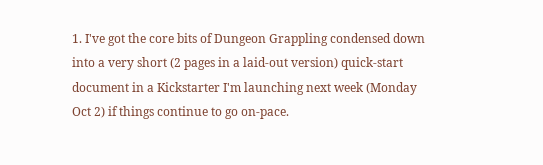1. I've got the core bits of Dungeon Grappling condensed down into a very short (2 pages in a laid-out version) quick-start document in a Kickstarter I'm launching next week (Monday Oct 2) if things continue to go on-pace.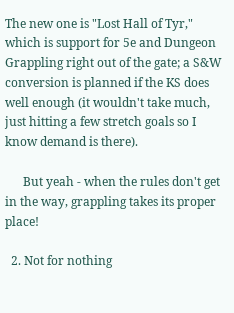The new one is "Lost Hall of Tyr," which is support for 5e and Dungeon Grappling right out of the gate; a S&W conversion is planned if the KS does well enough (it wouldn't take much, just hitting a few stretch goals so I know demand is there).

      But yeah - when the rules don't get in the way, grappling takes its proper place!

  2. Not for nothing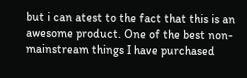but i can atest to the fact that this is an awesome product. One of the best non-mainstream things I have purchased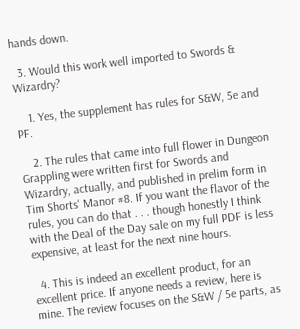hands down.

  3. Would this work well imported to Swords & Wizardry?

    1. Yes, the supplement has rules for S&W, 5e and PF.

    2. The rules that came into full flower in Dungeon Grappling were written first for Swords and Wizardry, actually, and published in prelim form in Tim Shorts' Manor #8. If you want the flavor of the rules, you can do that . . . though honestly I think with the Deal of the Day sale on my full PDF is less expensive, at least for the next nine hours.

  4. This is indeed an excellent product, for an excellent price. If anyone needs a review, here is mine. The review focuses on the S&W / 5e parts, as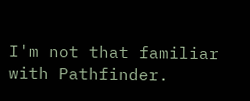I'm not that familiar with Pathfinder.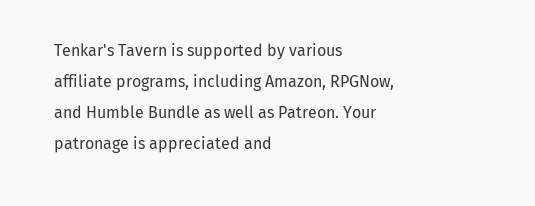Tenkar's Tavern is supported by various affiliate programs, including Amazon, RPGNow,
and Humble Bundle as well as Patreon. Your patronage is appreciated and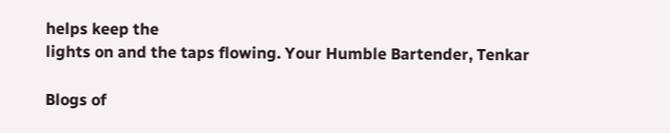helps keep the
lights on and the taps flowing. Your Humble Bartender, Tenkar

Blogs of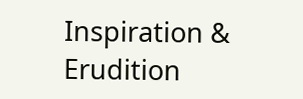Inspiration & Erudition